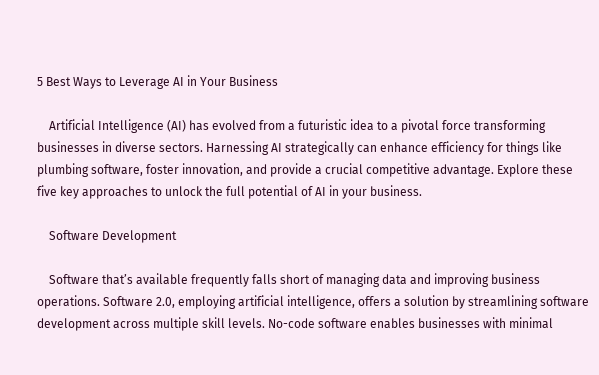5 Best Ways to Leverage AI in Your Business

    Artificial Intelligence (AI) has evolved from a futuristic idea to a pivotal force transforming businesses in diverse sectors. Harnessing AI strategically can enhance efficiency for things like plumbing software, foster innovation, and provide a crucial competitive advantage. Explore these five key approaches to unlock the full potential of AI in your business.

    Software Development

    Software that’s available frequently falls short of managing data and improving business operations. Software 2.0, employing artificial intelligence, offers a solution by streamlining software development across multiple skill levels. No-code software enables businesses with minimal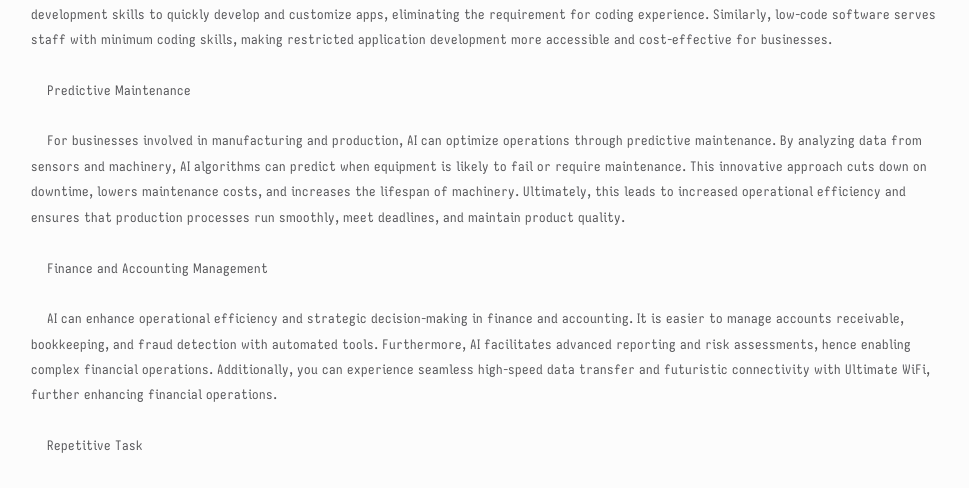development skills to quickly develop and customize apps, eliminating the requirement for coding experience. Similarly, low-code software serves staff with minimum coding skills, making restricted application development more accessible and cost-effective for businesses.

    Predictive Maintenance

    For businesses involved in manufacturing and production, AI can optimize operations through predictive maintenance. By analyzing data from sensors and machinery, AI algorithms can predict when equipment is likely to fail or require maintenance. This innovative approach cuts down on downtime, lowers maintenance costs, and increases the lifespan of machinery. Ultimately, this leads to increased operational efficiency and ensures that production processes run smoothly, meet deadlines, and maintain product quality.

    Finance and Accounting Management

    AI can enhance operational efficiency and strategic decision-making in finance and accounting. It is easier to manage accounts receivable, bookkeeping, and fraud detection with automated tools. Furthermore, AI facilitates advanced reporting and risk assessments, hence enabling complex financial operations. Additionally, you can experience seamless high-speed data transfer and futuristic connectivity with Ultimate WiFi, further enhancing financial operations.

    Repetitive Task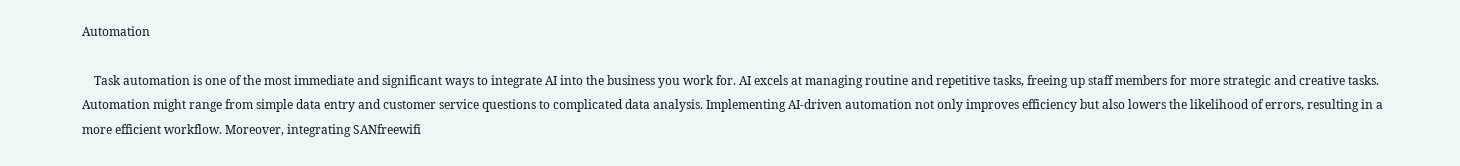Automation

    Task automation is one of the most immediate and significant ways to integrate AI into the business you work for. AI excels at managing routine and repetitive tasks, freeing up staff members for more strategic and creative tasks. Automation might range from simple data entry and customer service questions to complicated data analysis. Implementing AI-driven automation not only improves efficiency but also lowers the likelihood of errors, resulting in a more efficient workflow. Moreover, integrating SANfreewifi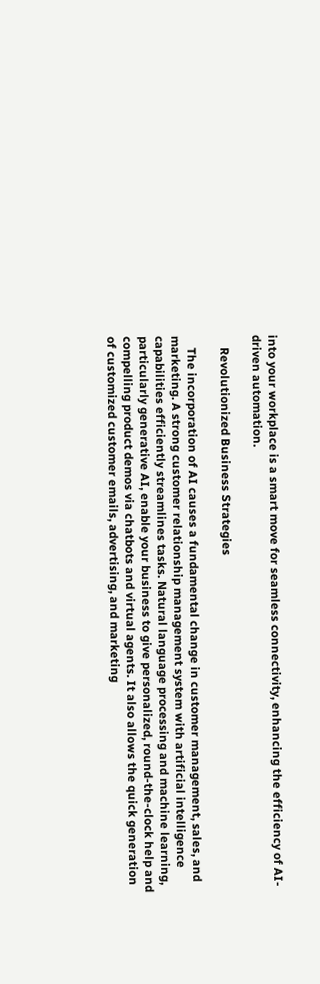into your workplace is a smart move for seamless connectivity, enhancing the efficiency of AI-driven automation.

    Revolutionized Business Strategies

    The incorporation of AI causes a fundamental change in customer management, sales, and marketing. A strong customer relationship management system with artificial intelligence capabilities efficiently streamlines tasks. Natural language processing and machine learning, particularly generative AI, enable your business to give personalized, round-the-clock help and compelling product demos via chatbots and virtual agents. It also allows the quick generation of customized customer emails, advertising, and marketing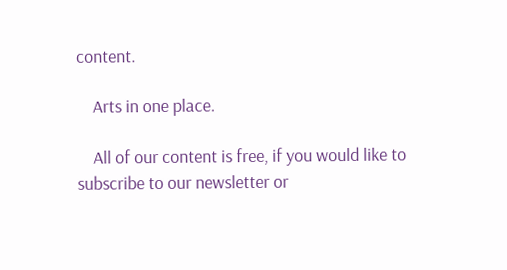content.

    Arts in one place.

    All of our content is free, if you would like to subscribe to our newsletter or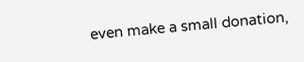even make a small donation,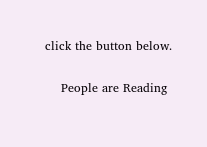click the button below.

    People are Reading